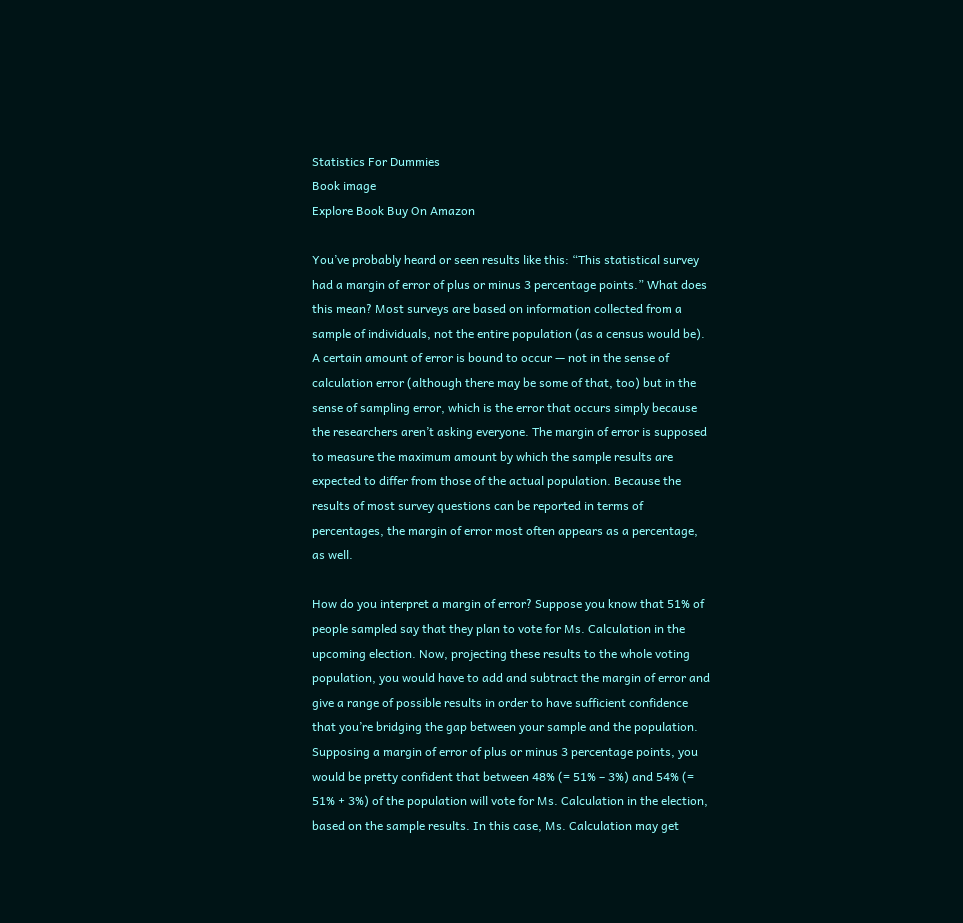Statistics For Dummies
Book image
Explore Book Buy On Amazon

You’ve probably heard or seen results like this: “This statistical survey had a margin of error of plus or minus 3 percentage points.” What does this mean? Most surveys are based on information collected from a sample of individuals, not the entire population (as a census would be). A certain amount of error is bound to occur — not in the sense of calculation error (although there may be some of that, too) but in the sense of sampling error, which is the error that occurs simply because the researchers aren’t asking everyone. The margin of error is supposed to measure the maximum amount by which the sample results are expected to differ from those of the actual population. Because the results of most survey questions can be reported in terms of percentages, the margin of error most often appears as a percentage, as well.

How do you interpret a margin of error? Suppose you know that 51% of people sampled say that they plan to vote for Ms. Calculation in the upcoming election. Now, projecting these results to the whole voting population, you would have to add and subtract the margin of error and give a range of possible results in order to have sufficient confidence that you’re bridging the gap between your sample and the population. Supposing a margin of error of plus or minus 3 percentage points, you would be pretty confident that between 48% (= 51% – 3%) and 54% (= 51% + 3%) of the population will vote for Ms. Calculation in the election, based on the sample results. In this case, Ms. Calculation may get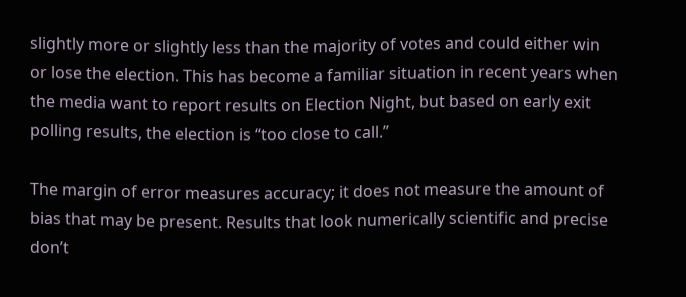slightly more or slightly less than the majority of votes and could either win or lose the election. This has become a familiar situation in recent years when the media want to report results on Election Night, but based on early exit polling results, the election is “too close to call.”

The margin of error measures accuracy; it does not measure the amount of bias that may be present. Results that look numerically scientific and precise don’t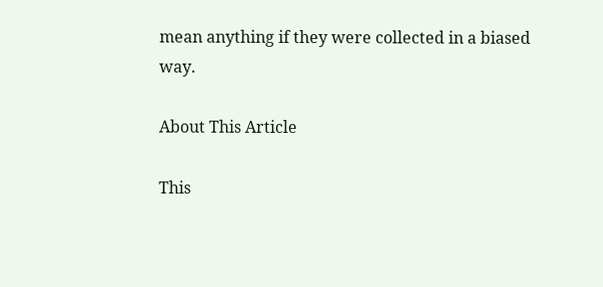mean anything if they were collected in a biased way.

About This Article

This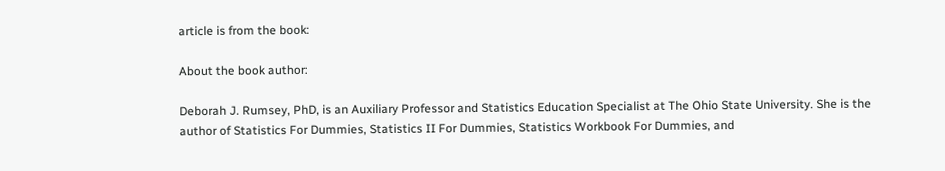article is from the book:

About the book author:

Deborah J. Rumsey, PhD, is an Auxiliary Professor and Statistics Education Specialist at The Ohio State University. She is the author of Statistics For Dummies, Statistics II For Dummies, Statistics Workbook For Dummies, and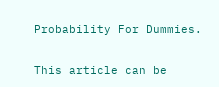Probability For Dummies.

This article can be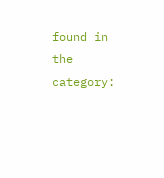found in the category: